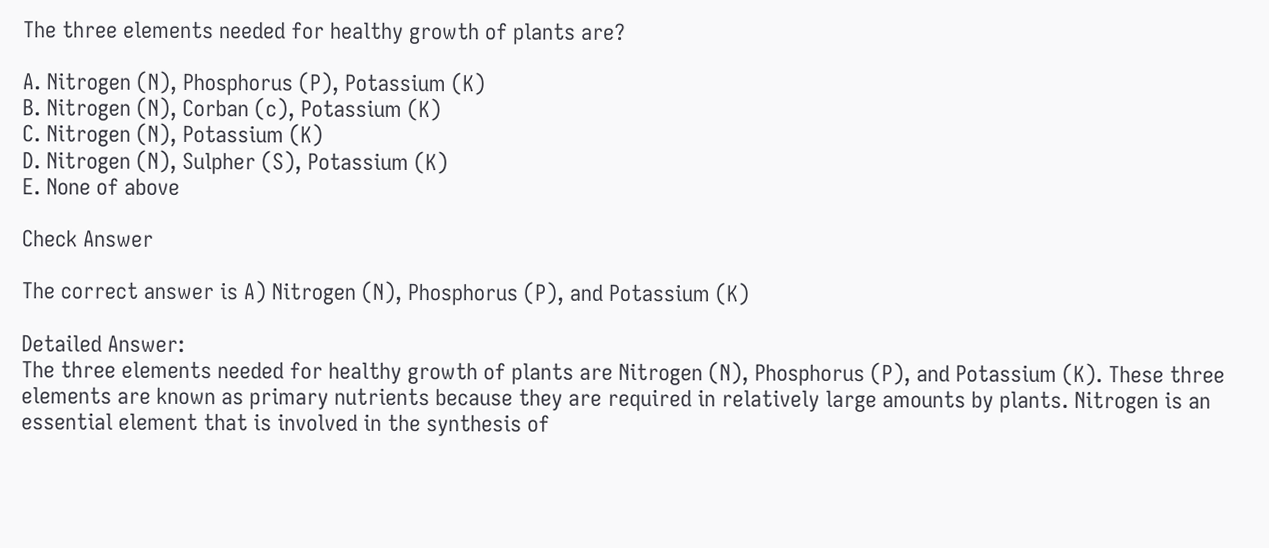The three elements needed for healthy growth of plants are?

A. Nitrogen (N), Phosphorus (P), Potassium (K)
B. Nitrogen (N), Corban (c), Potassium (K)
C. Nitrogen (N), Potassium (K)
D. Nitrogen (N), Sulpher (S), Potassium (K)
E. None of above

Check Answer

The correct answer is A) Nitrogen (N), Phosphorus (P), and Potassium (K)

Detailed Answer:
The three elements needed for healthy growth of plants are Nitrogen (N), Phosphorus (P), and Potassium (K). These three elements are known as primary nutrients because they are required in relatively large amounts by plants. Nitrogen is an essential element that is involved in the synthesis of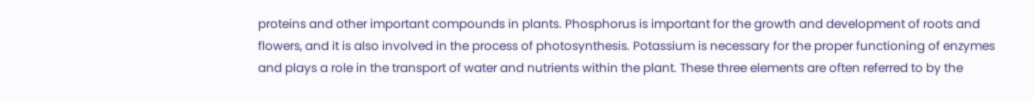proteins and other important compounds in plants. Phosphorus is important for the growth and development of roots and flowers, and it is also involved in the process of photosynthesis. Potassium is necessary for the proper functioning of enzymes and plays a role in the transport of water and nutrients within the plant. These three elements are often referred to by the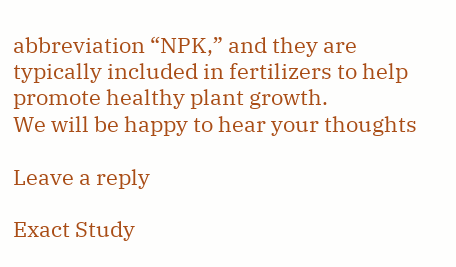abbreviation “NPK,” and they are typically included in fertilizers to help promote healthy plant growth.
We will be happy to hear your thoughts

Leave a reply

Exact Study